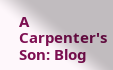A Carpenter's Son: Blog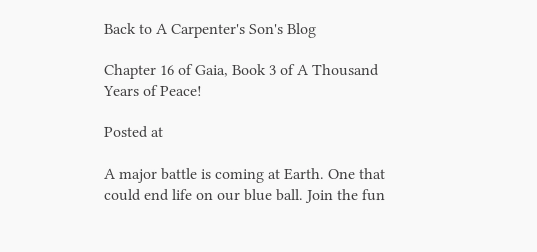Back to A Carpenter's Son's Blog

Chapter 16 of Gaia, Book 3 of A Thousand Years of Peace!

Posted at

A major battle is coming at Earth. One that could end life on our blue ball. Join the fun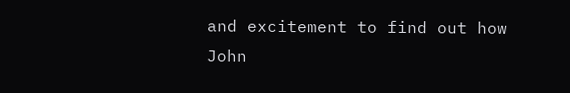and excitement to find out how John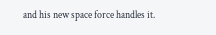and his new space force handles it.